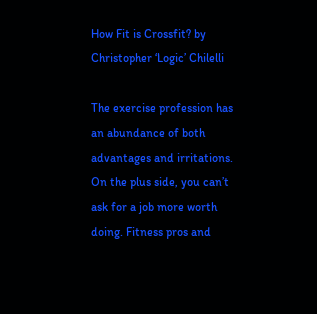How Fit is Crossfit? by Christopher ‘Logic’ Chilelli

The exercise profession has an abundance of both advantages and irritations. On the plus side, you can’t ask for a job more worth doing. Fitness pros and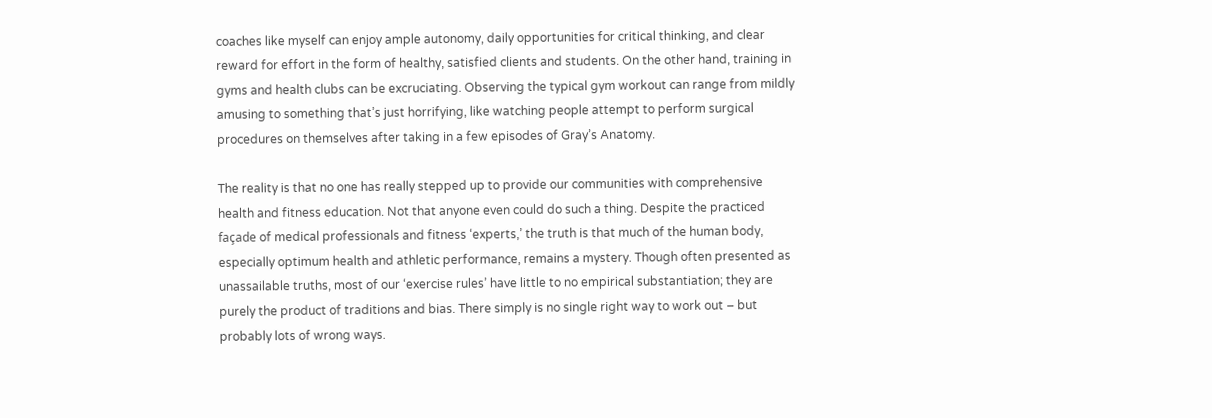coaches like myself can enjoy ample autonomy, daily opportunities for critical thinking, and clear reward for effort in the form of healthy, satisfied clients and students. On the other hand, training in gyms and health clubs can be excruciating. Observing the typical gym workout can range from mildly amusing to something that’s just horrifying, like watching people attempt to perform surgical procedures on themselves after taking in a few episodes of Gray’s Anatomy.

The reality is that no one has really stepped up to provide our communities with comprehensive health and fitness education. Not that anyone even could do such a thing. Despite the practiced façade of medical professionals and fitness ‘experts,’ the truth is that much of the human body, especially optimum health and athletic performance, remains a mystery. Though often presented as unassailable truths, most of our ‘exercise rules’ have little to no empirical substantiation; they are purely the product of traditions and bias. There simply is no single right way to work out – but probably lots of wrong ways.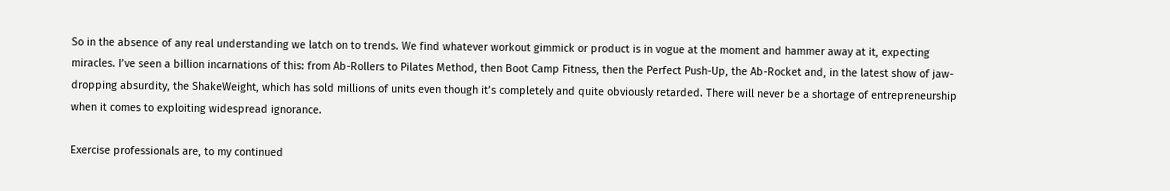So in the absence of any real understanding we latch on to trends. We find whatever workout gimmick or product is in vogue at the moment and hammer away at it, expecting miracles. I’ve seen a billion incarnations of this: from Ab-Rollers to Pilates Method, then Boot Camp Fitness, then the Perfect Push-Up, the Ab-Rocket and, in the latest show of jaw-dropping absurdity, the ShakeWeight, which has sold millions of units even though it’s completely and quite obviously retarded. There will never be a shortage of entrepreneurship when it comes to exploiting widespread ignorance.

Exercise professionals are, to my continued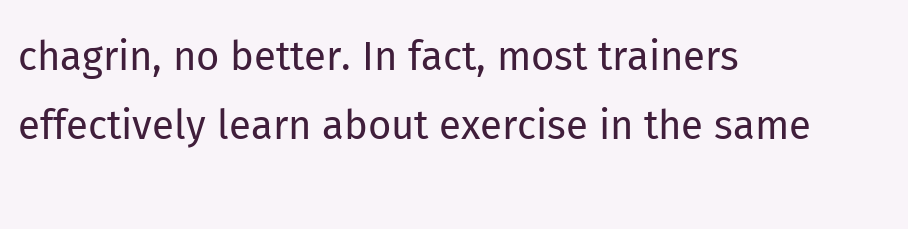chagrin, no better. In fact, most trainers effectively learn about exercise in the same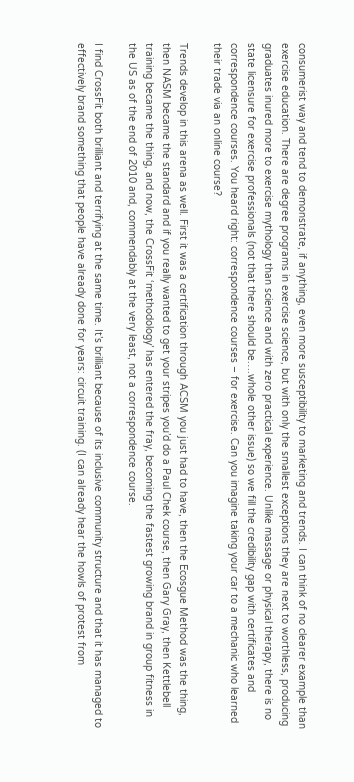consumerist way and tend to demonstrate, if anything, even more susceptibility to marketing and trends. I can think of no clearer example than exercise education. There are degree programs in exercise science, but with only the smallest exceptions they are next to worthless, producing graduates inured more to exercise mythology than science and with zero practical experience. Unlike massage or physical therapy, there is no state licensure for exercise professionals (not that there should be….whole other issue) so we fill the credibility gap with certificates and correspondence courses. You heard right: correspondence courses – for exercise. Can you imagine taking your car to a mechanic who learned their trade via an online course?

Trends develop in this arena as well. First it was a certification through ACSM you just had to have, then the Ecosgue Method was the thing, then NASM became the standard and if you really wanted to get your stripes you’d do a Paul Chek course, then Gary Gray, then Kettlebell training became the thing, and now, the CrossFit ‘methodology’ has entered the fray, becoming the fastest growing brand in group fitness in the US as of the end of 2010 and, commendably at the very least, not a correspondence course.

I find CrossFit both brilliant and terrifying at the same time. It’s brilliant because of its inclusive community structure and that it has managed to effectively brand something that people have already done for years: circuit training. (I can already hear the howls of protest from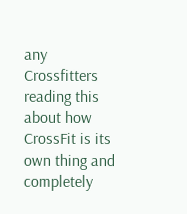any Crossfitters reading this about how CrossFit is its own thing and completely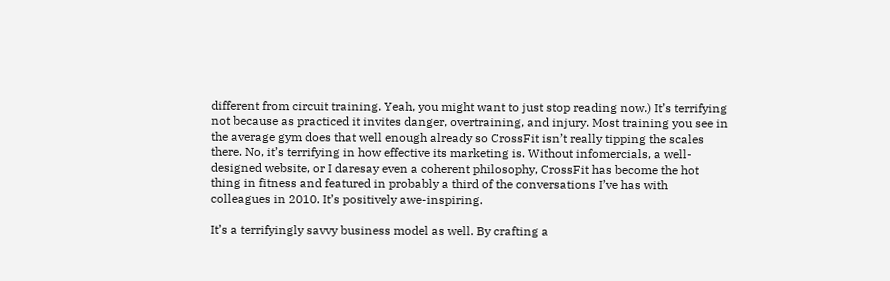different from circuit training. Yeah, you might want to just stop reading now.) It’s terrifying not because as practiced it invites danger, overtraining, and injury. Most training you see in the average gym does that well enough already so CrossFit isn’t really tipping the scales there. No, it’s terrifying in how effective its marketing is. Without infomercials, a well-designed website, or I daresay even a coherent philosophy, CrossFit has become the hot thing in fitness and featured in probably a third of the conversations I’ve has with colleagues in 2010. It’s positively awe-inspiring.

It’s a terrifyingly savvy business model as well. By crafting a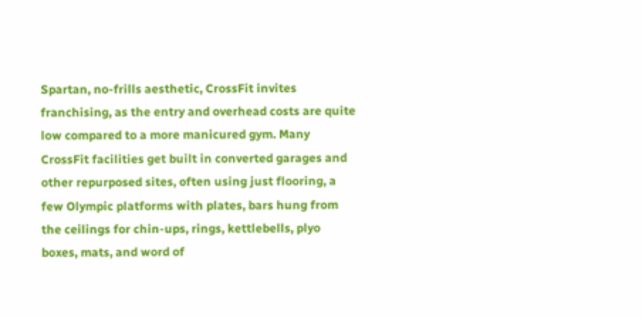Spartan, no-frills aesthetic, CrossFit invites franchising, as the entry and overhead costs are quite low compared to a more manicured gym. Many CrossFit facilities get built in converted garages and other repurposed sites, often using just flooring, a few Olympic platforms with plates, bars hung from the ceilings for chin-ups, rings, kettlebells, plyo boxes, mats, and word of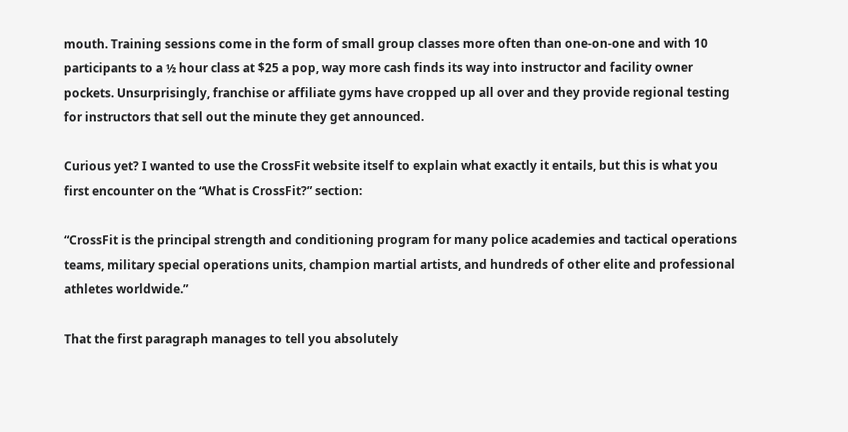mouth. Training sessions come in the form of small group classes more often than one-on-one and with 10 participants to a ½ hour class at $25 a pop, way more cash finds its way into instructor and facility owner pockets. Unsurprisingly, franchise or affiliate gyms have cropped up all over and they provide regional testing for instructors that sell out the minute they get announced.

Curious yet? I wanted to use the CrossFit website itself to explain what exactly it entails, but this is what you first encounter on the “What is CrossFit?” section:

“CrossFit is the principal strength and conditioning program for many police academies and tactical operations teams, military special operations units, champion martial artists, and hundreds of other elite and professional athletes worldwide.”

That the first paragraph manages to tell you absolutely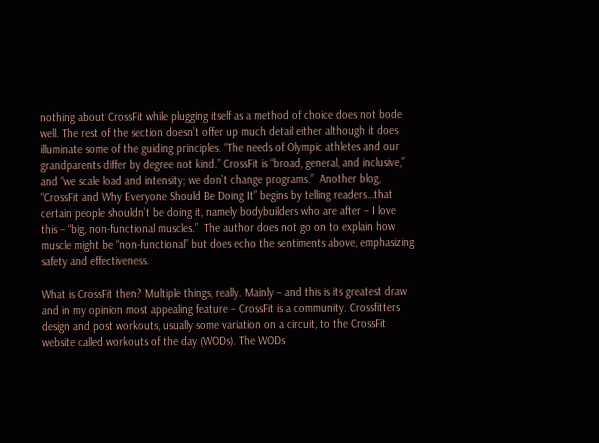nothing about CrossFit while plugging itself as a method of choice does not bode well. The rest of the section doesn’t offer up much detail either although it does illuminate some of the guiding principles. “The needs of Olympic athletes and our grandparents differ by degree not kind.” CrossFit is “broad, general, and inclusive,” and “we scale load and intensity; we don’t change programs.”  Another blog, “CrossFit and Why Everyone Should Be Doing It” begins by telling readers…that certain people shouldn’t be doing it, namely bodybuilders who are after – I love this – “big, non-functional muscles.”  The author does not go on to explain how muscle might be “non-functional” but does echo the sentiments above, emphasizing safety and effectiveness.

What is CrossFit then? Multiple things, really. Mainly – and this is its greatest draw and in my opinion most appealing feature – CrossFit is a community. Crossfitters design and post workouts, usually some variation on a circuit, to the CrossFit website called workouts of the day (WODs). The WODs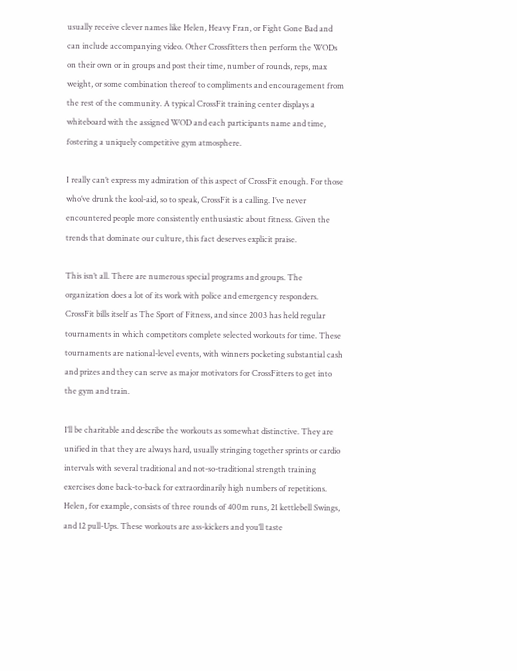usually receive clever names like Helen, Heavy Fran, or Fight Gone Bad and can include accompanying video. Other Crossfitters then perform the WODs on their own or in groups and post their time, number of rounds, reps, max weight, or some combination thereof to compliments and encouragement from the rest of the community. A typical CrossFit training center displays a whiteboard with the assigned WOD and each participants name and time, fostering a uniquely competitive gym atmosphere.

I really can’t express my admiration of this aspect of CrossFit enough. For those who’ve drunk the kool-aid, so to speak, CrossFit is a calling. I’ve never encountered people more consistently enthusiastic about fitness. Given the trends that dominate our culture, this fact deserves explicit praise.

This isn’t all. There are numerous special programs and groups. The organization does a lot of its work with police and emergency responders. CrossFit bills itself as The Sport of Fitness, and since 2003 has held regular tournaments in which competitors complete selected workouts for time. These tournaments are national-level events, with winners pocketing substantial cash and prizes and they can serve as major motivators for CrossFitters to get into the gym and train.

I’ll be charitable and describe the workouts as somewhat distinctive. They are unified in that they are always hard, usually stringing together sprints or cardio intervals with several traditional and not-so-traditional strength training exercises done back-to-back for extraordinarily high numbers of repetitions. Helen, for example, consists of three rounds of 400m runs, 21 kettlebell Swings, and 12 pull-Ups. These workouts are ass-kickers and you’ll taste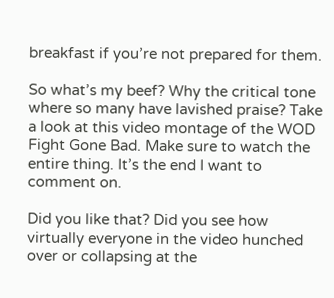breakfast if you’re not prepared for them.

So what’s my beef? Why the critical tone where so many have lavished praise? Take a look at this video montage of the WOD Fight Gone Bad. Make sure to watch the entire thing. It’s the end I want to comment on.

Did you like that? Did you see how virtually everyone in the video hunched over or collapsing at the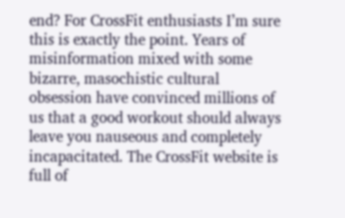end? For CrossFit enthusiasts I’m sure this is exactly the point. Years of misinformation mixed with some bizarre, masochistic cultural obsession have convinced millions of us that a good workout should always leave you nauseous and completely incapacitated. The CrossFit website is full of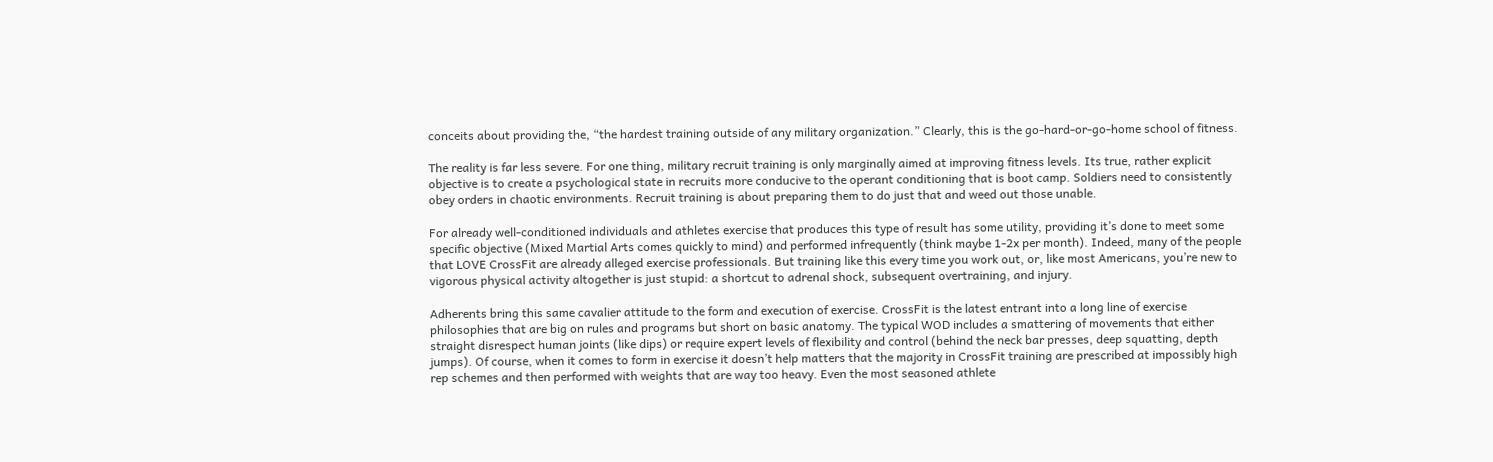conceits about providing the, “the hardest training outside of any military organization.” Clearly, this is the go-hard-or-go-home school of fitness.

The reality is far less severe. For one thing, military recruit training is only marginally aimed at improving fitness levels. Its true, rather explicit objective is to create a psychological state in recruits more conducive to the operant conditioning that is boot camp. Soldiers need to consistently obey orders in chaotic environments. Recruit training is about preparing them to do just that and weed out those unable.

For already well-conditioned individuals and athletes exercise that produces this type of result has some utility, providing it’s done to meet some specific objective (Mixed Martial Arts comes quickly to mind) and performed infrequently (think maybe 1-2x per month). Indeed, many of the people that LOVE CrossFit are already alleged exercise professionals. But training like this every time you work out, or, like most Americans, you’re new to vigorous physical activity altogether is just stupid: a shortcut to adrenal shock, subsequent overtraining, and injury.

Adherents bring this same cavalier attitude to the form and execution of exercise. CrossFit is the latest entrant into a long line of exercise philosophies that are big on rules and programs but short on basic anatomy. The typical WOD includes a smattering of movements that either straight disrespect human joints (like dips) or require expert levels of flexibility and control (behind the neck bar presses, deep squatting, depth jumps). Of course, when it comes to form in exercise it doesn’t help matters that the majority in CrossFit training are prescribed at impossibly high rep schemes and then performed with weights that are way too heavy. Even the most seasoned athlete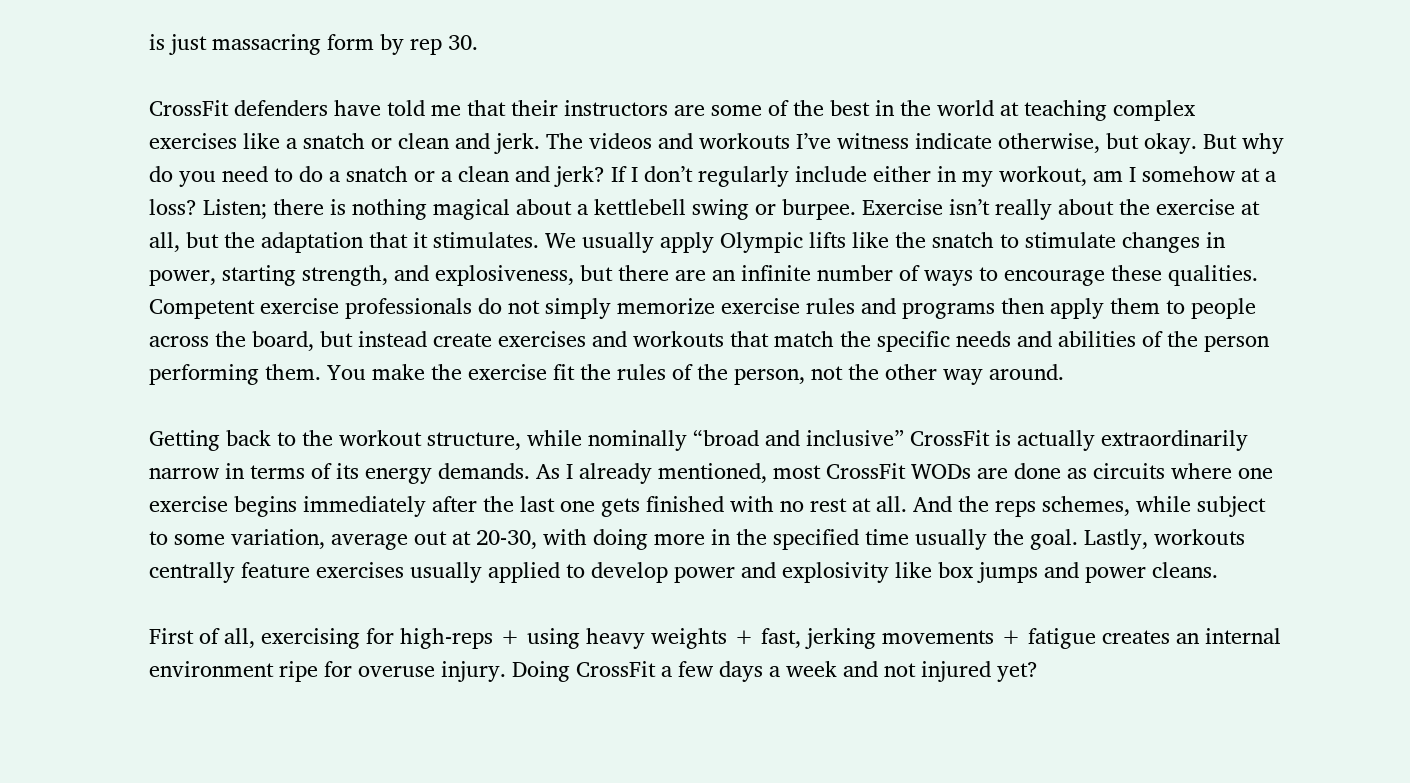is just massacring form by rep 30.

CrossFit defenders have told me that their instructors are some of the best in the world at teaching complex exercises like a snatch or clean and jerk. The videos and workouts I’ve witness indicate otherwise, but okay. But why do you need to do a snatch or a clean and jerk? If I don’t regularly include either in my workout, am I somehow at a loss? Listen; there is nothing magical about a kettlebell swing or burpee. Exercise isn’t really about the exercise at all, but the adaptation that it stimulates. We usually apply Olympic lifts like the snatch to stimulate changes in power, starting strength, and explosiveness, but there are an infinite number of ways to encourage these qualities. Competent exercise professionals do not simply memorize exercise rules and programs then apply them to people across the board, but instead create exercises and workouts that match the specific needs and abilities of the person performing them. You make the exercise fit the rules of the person, not the other way around.

Getting back to the workout structure, while nominally “broad and inclusive” CrossFit is actually extraordinarily narrow in terms of its energy demands. As I already mentioned, most CrossFit WODs are done as circuits where one exercise begins immediately after the last one gets finished with no rest at all. And the reps schemes, while subject to some variation, average out at 20-30, with doing more in the specified time usually the goal. Lastly, workouts centrally feature exercises usually applied to develop power and explosivity like box jumps and power cleans.

First of all, exercising for high-reps + using heavy weights + fast, jerking movements + fatigue creates an internal environment ripe for overuse injury. Doing CrossFit a few days a week and not injured yet?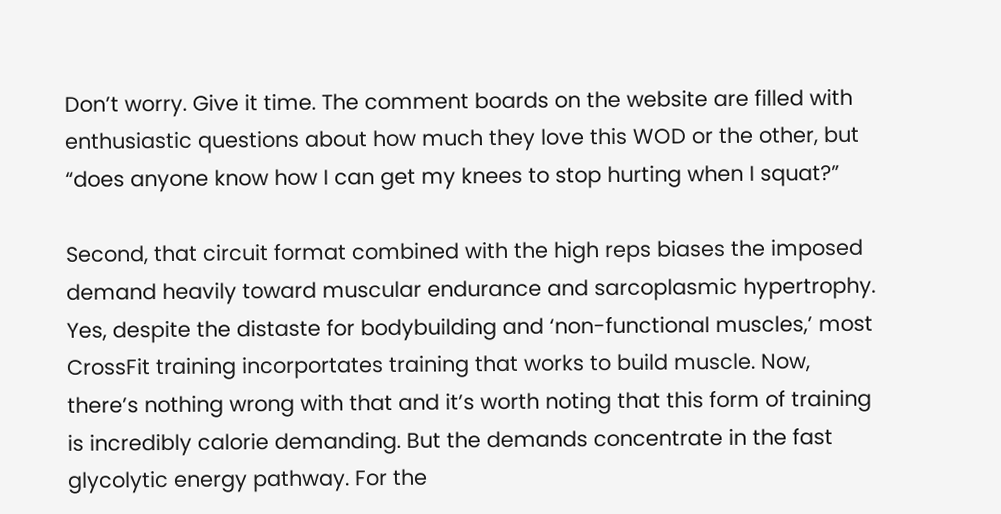Don’t worry. Give it time. The comment boards on the website are filled with enthusiastic questions about how much they love this WOD or the other, but “does anyone know how I can get my knees to stop hurting when I squat?”

Second, that circuit format combined with the high reps biases the imposed demand heavily toward muscular endurance and sarcoplasmic hypertrophy. Yes, despite the distaste for bodybuilding and ‘non-functional muscles,’ most CrossFit training incorportates training that works to build muscle. Now, there’s nothing wrong with that and it’s worth noting that this form of training is incredibly calorie demanding. But the demands concentrate in the fast glycolytic energy pathway. For the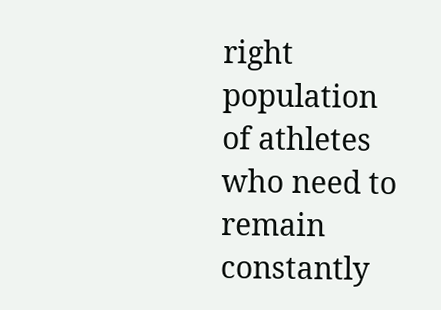right population of athletes who need to remain constantly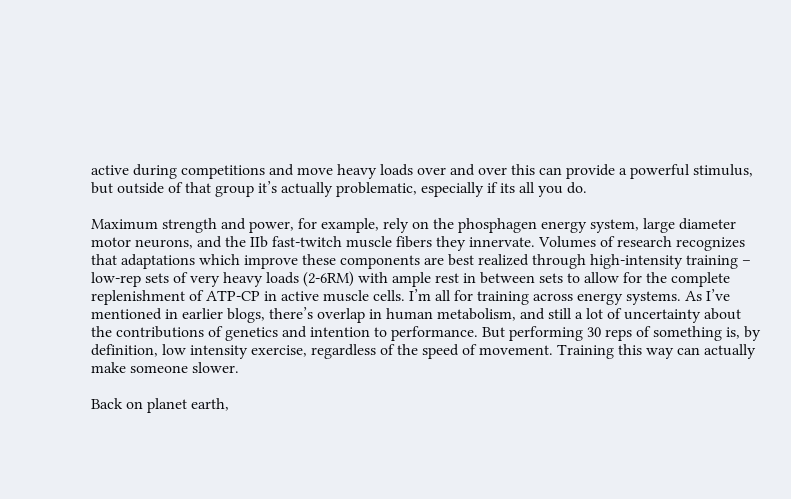active during competitions and move heavy loads over and over this can provide a powerful stimulus, but outside of that group it’s actually problematic, especially if its all you do.

Maximum strength and power, for example, rely on the phosphagen energy system, large diameter motor neurons, and the IIb fast-twitch muscle fibers they innervate. Volumes of research recognizes that adaptations which improve these components are best realized through high-intensity training – low-rep sets of very heavy loads (2-6RM) with ample rest in between sets to allow for the complete replenishment of ATP-CP in active muscle cells. I’m all for training across energy systems. As I’ve mentioned in earlier blogs, there’s overlap in human metabolism, and still a lot of uncertainty about the contributions of genetics and intention to performance. But performing 30 reps of something is, by definition, low intensity exercise, regardless of the speed of movement. Training this way can actually make someone slower.

Back on planet earth,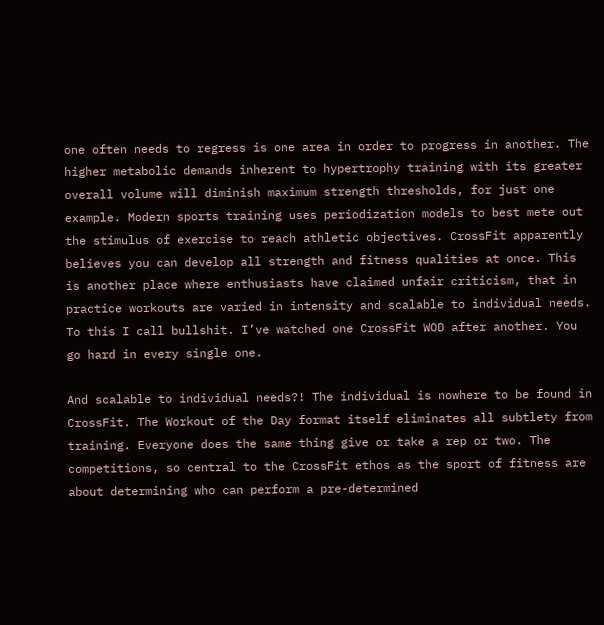one often needs to regress is one area in order to progress in another. The higher metabolic demands inherent to hypertrophy training with its greater overall volume will diminish maximum strength thresholds, for just one example. Modern sports training uses periodization models to best mete out the stimulus of exercise to reach athletic objectives. CrossFit apparently believes you can develop all strength and fitness qualities at once. This is another place where enthusiasts have claimed unfair criticism, that in practice workouts are varied in intensity and scalable to individual needs. To this I call bullshit. I’ve watched one CrossFit WOD after another. You go hard in every single one.

And scalable to individual needs?! The individual is nowhere to be found in CrossFit. The Workout of the Day format itself eliminates all subtlety from training. Everyone does the same thing give or take a rep or two. The competitions, so central to the CrossFit ethos as the sport of fitness are about determining who can perform a pre-determined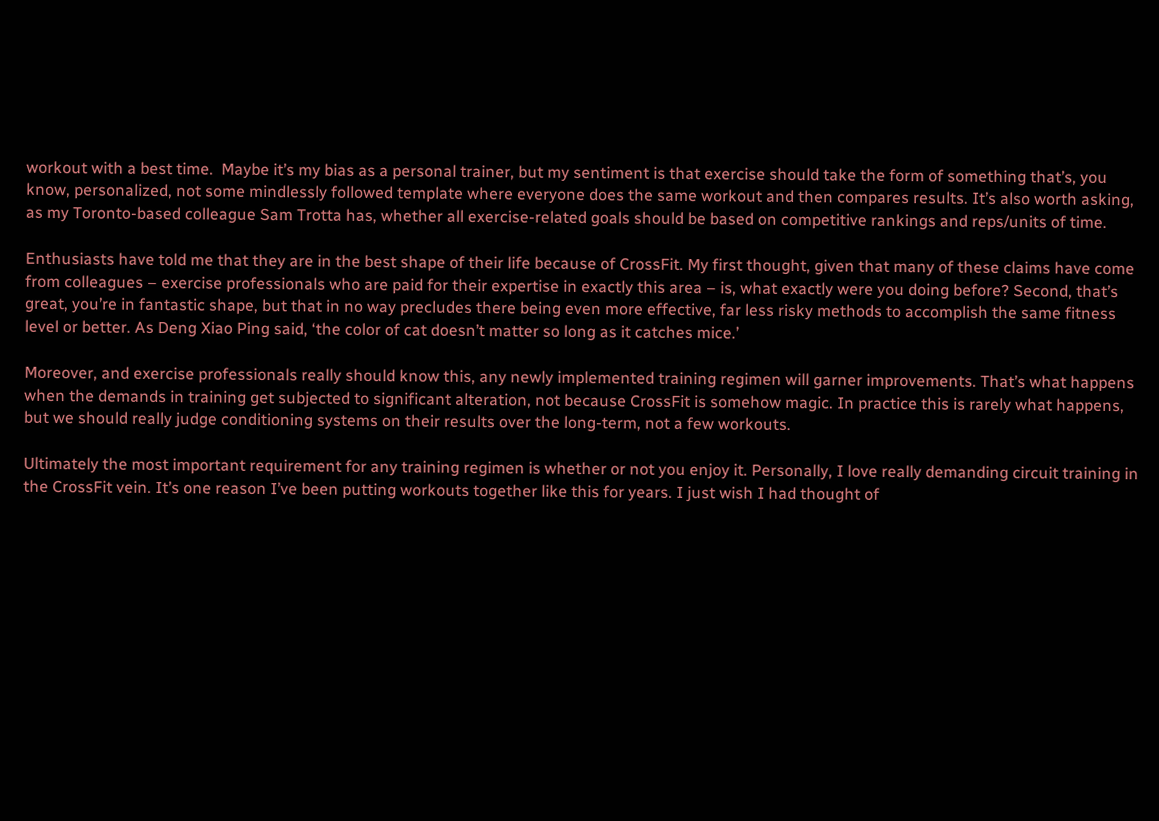workout with a best time.  Maybe it’s my bias as a personal trainer, but my sentiment is that exercise should take the form of something that’s, you know, personalized, not some mindlessly followed template where everyone does the same workout and then compares results. It’s also worth asking, as my Toronto-based colleague Sam Trotta has, whether all exercise-related goals should be based on competitive rankings and reps/units of time.

Enthusiasts have told me that they are in the best shape of their life because of CrossFit. My first thought, given that many of these claims have come from colleagues – exercise professionals who are paid for their expertise in exactly this area – is, what exactly were you doing before? Second, that’s great, you’re in fantastic shape, but that in no way precludes there being even more effective, far less risky methods to accomplish the same fitness level or better. As Deng Xiao Ping said, ‘the color of cat doesn’t matter so long as it catches mice.’

Moreover, and exercise professionals really should know this, any newly implemented training regimen will garner improvements. That’s what happens when the demands in training get subjected to significant alteration, not because CrossFit is somehow magic. In practice this is rarely what happens, but we should really judge conditioning systems on their results over the long-term, not a few workouts.

Ultimately the most important requirement for any training regimen is whether or not you enjoy it. Personally, I love really demanding circuit training in the CrossFit vein. It’s one reason I’ve been putting workouts together like this for years. I just wish I had thought of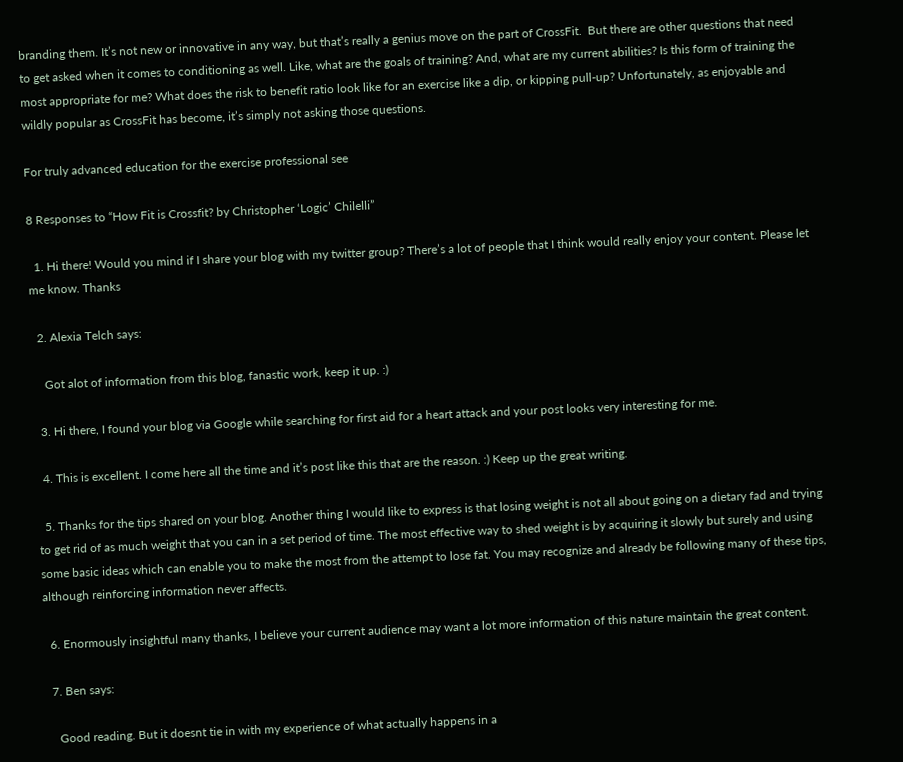branding them. It’s not new or innovative in any way, but that’s really a genius move on the part of CrossFit.  But there are other questions that need to get asked when it comes to conditioning as well. Like, what are the goals of training? And, what are my current abilities? Is this form of training the most appropriate for me? What does the risk to benefit ratio look like for an exercise like a dip, or kipping pull-up? Unfortunately, as enjoyable and wildly popular as CrossFit has become, it’s simply not asking those questions.

For truly advanced education for the exercise professional see

8 Responses to “How Fit is Crossfit? by Christopher ‘Logic’ Chilelli”

  1. Hi there! Would you mind if I share your blog with my twitter group? There’s a lot of people that I think would really enjoy your content. Please let me know. Thanks

  2. Alexia Telch says:

    Got alot of information from this blog, fanastic work, keep it up. :)

  3. Hi there, I found your blog via Google while searching for first aid for a heart attack and your post looks very interesting for me.

  4. This is excellent. I come here all the time and it’s post like this that are the reason. :) Keep up the great writing.

  5. Thanks for the tips shared on your blog. Another thing I would like to express is that losing weight is not all about going on a dietary fad and trying to get rid of as much weight that you can in a set period of time. The most effective way to shed weight is by acquiring it slowly but surely and using some basic ideas which can enable you to make the most from the attempt to lose fat. You may recognize and already be following many of these tips, although reinforcing information never affects.

  6. Enormously insightful many thanks, I believe your current audience may want a lot more information of this nature maintain the great content.

  7. Ben says:

    Good reading. But it doesnt tie in with my experience of what actually happens in a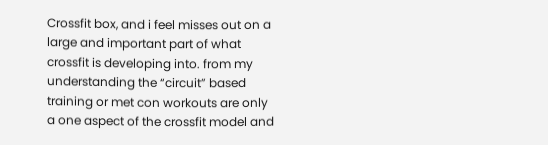Crossfit box, and i feel misses out on a large and important part of what crossfit is developing into. from my understanding the “circuit” based training or met con workouts are only a one aspect of the crossfit model and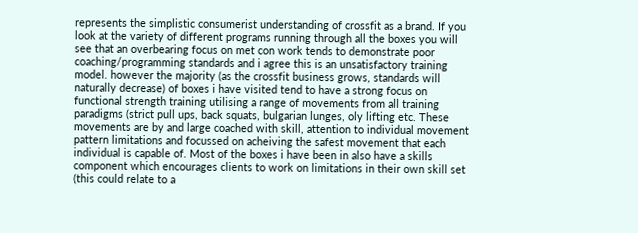represents the simplistic consumerist understanding of crossfit as a brand. If you look at the variety of different programs running through all the boxes you will see that an overbearing focus on met con work tends to demonstrate poor coaching/programming standards and i agree this is an unsatisfactory training model. however the majority (as the crossfit business grows, standards will naturally decrease) of boxes i have visited tend to have a strong focus on functional strength training utilising a range of movements from all training paradigms (strict pull ups, back squats, bulgarian lunges, oly lifting etc. These movements are by and large coached with skill, attention to individual movement pattern limitations and focussed on acheiving the safest movement that each individual is capable of. Most of the boxes i have been in also have a skills component which encourages clients to work on limitations in their own skill set (this could relate to a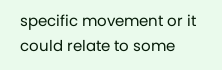specific movement or it could relate to some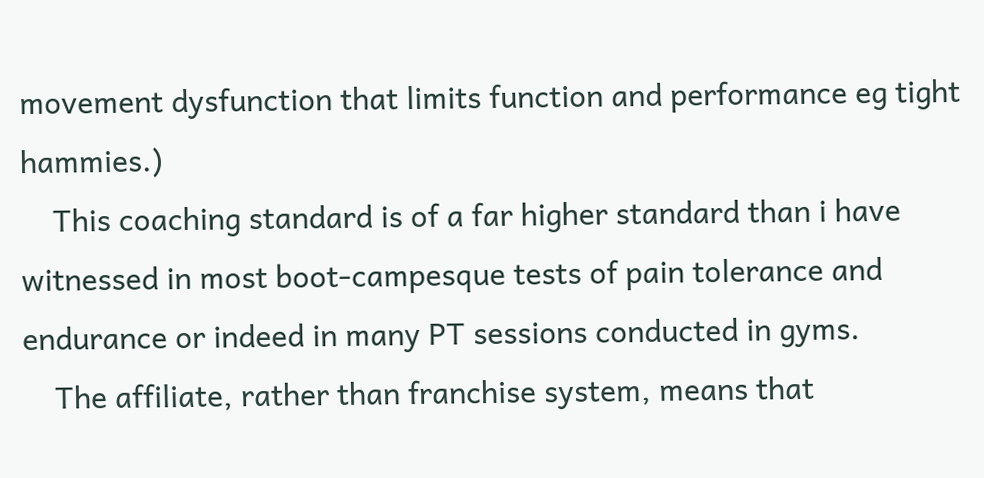movement dysfunction that limits function and performance eg tight hammies.)
    This coaching standard is of a far higher standard than i have witnessed in most boot-campesque tests of pain tolerance and endurance or indeed in many PT sessions conducted in gyms.
    The affiliate, rather than franchise system, means that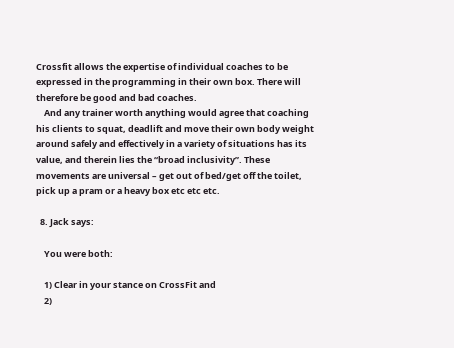Crossfit allows the expertise of individual coaches to be expressed in the programming in their own box. There will therefore be good and bad coaches.
    And any trainer worth anything would agree that coaching his clients to squat, deadlift and move their own body weight around safely and effectively in a variety of situations has its value, and therein lies the “broad inclusivity”. These movements are universal – get out of bed/get off the toilet, pick up a pram or a heavy box etc etc etc.

  8. Jack says:

    You were both:

    1) Clear in your stance on CrossFit and
    2)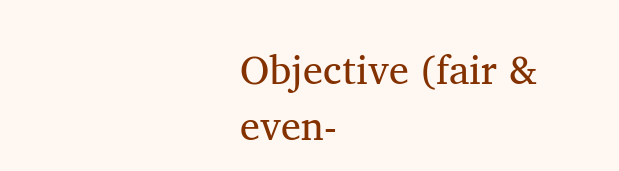Objective (fair & even-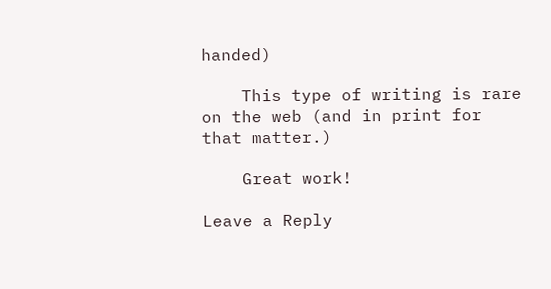handed)

    This type of writing is rare on the web (and in print for that matter.)

    Great work!

Leave a Reply